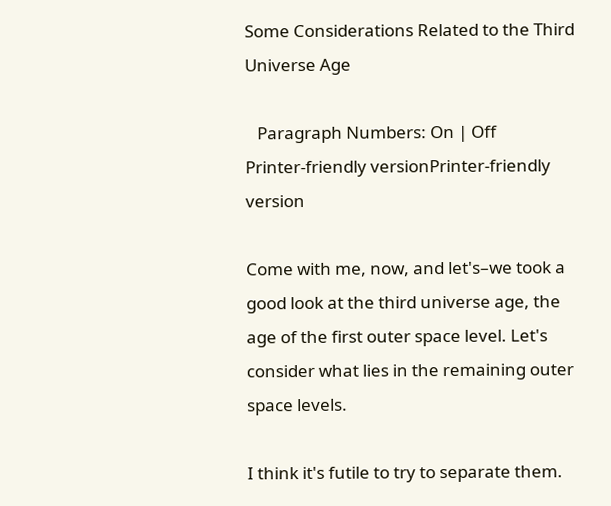Some Considerations Related to the Third Universe Age

   Paragraph Numbers: On | Off
Printer-friendly versionPrinter-friendly version

Come with me, now, and let's–we took a good look at the third universe age, the age of the first outer space level. Let's consider what lies in the remaining outer space levels.

I think it's futile to try to separate them.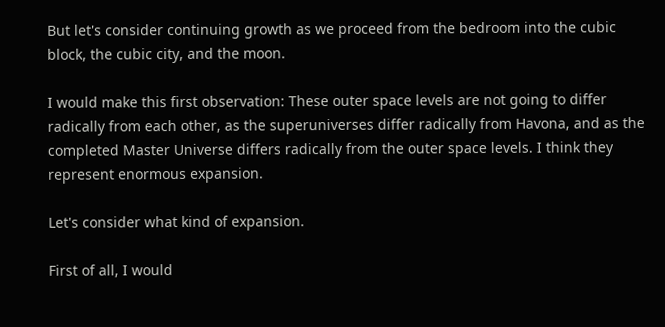But let's consider continuing growth as we proceed from the bedroom into the cubic block, the cubic city, and the moon.

I would make this first observation: These outer space levels are not going to differ radically from each other, as the superuniverses differ radically from Havona, and as the completed Master Universe differs radically from the outer space levels. I think they represent enormous expansion.

Let's consider what kind of expansion.

First of all, I would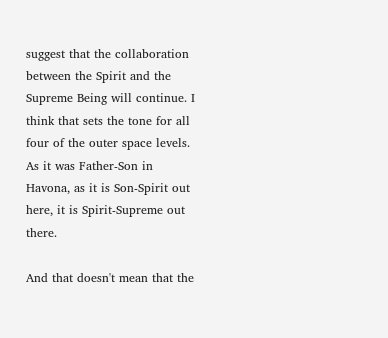suggest that the collaboration between the Spirit and the Supreme Being will continue. I think that sets the tone for all four of the outer space levels. As it was Father-Son in Havona, as it is Son-Spirit out here, it is Spirit-Supreme out there.

And that doesn't mean that the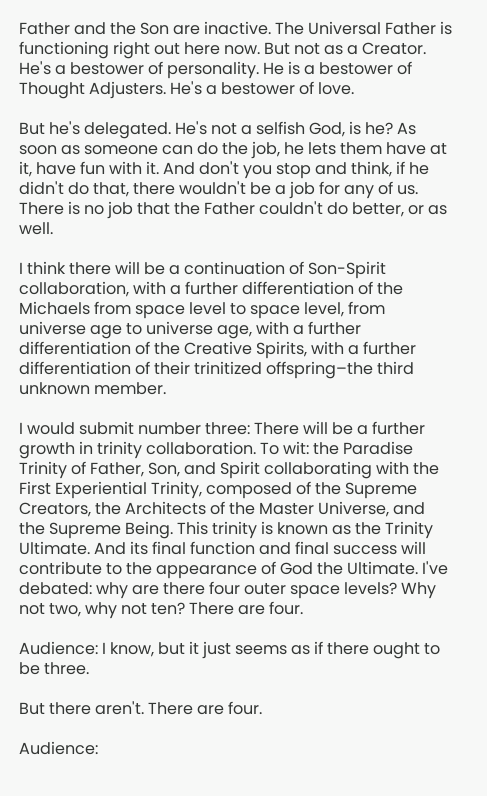Father and the Son are inactive. The Universal Father is functioning right out here now. But not as a Creator. He's a bestower of personality. He is a bestower of Thought Adjusters. He's a bestower of love.

But he's delegated. He's not a selfish God, is he? As soon as someone can do the job, he lets them have at it, have fun with it. And don't you stop and think, if he didn't do that, there wouldn't be a job for any of us. There is no job that the Father couldn't do better, or as well.

I think there will be a continuation of Son-Spirit collaboration, with a further differentiation of the Michaels from space level to space level, from universe age to universe age, with a further differentiation of the Creative Spirits, with a further differentiation of their trinitized offspring–the third unknown member.

I would submit number three: There will be a further growth in trinity collaboration. To wit: the Paradise Trinity of Father, Son, and Spirit collaborating with the First Experiential Trinity, composed of the Supreme Creators, the Architects of the Master Universe, and the Supreme Being. This trinity is known as the Trinity Ultimate. And its final function and final success will contribute to the appearance of God the Ultimate. I've debated: why are there four outer space levels? Why not two, why not ten? There are four.

Audience: I know, but it just seems as if there ought to be three.

But there aren't. There are four.

Audience: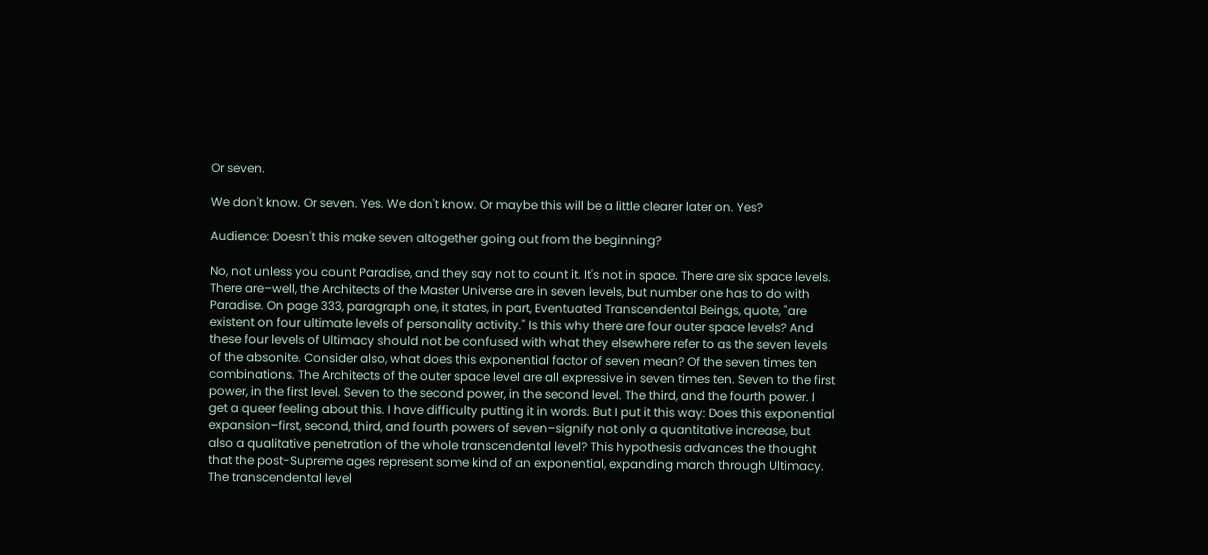Or seven.

We don't know. Or seven. Yes. We don't know. Or maybe this will be a little clearer later on. Yes?

Audience: Doesn't this make seven altogether going out from the beginning?

No, not unless you count Paradise, and they say not to count it. It's not in space. There are six space levels. There are–well, the Architects of the Master Universe are in seven levels, but number one has to do with Paradise. On page 333, paragraph one, it states, in part, Eventuated Transcendental Beings, quote, "are existent on four ultimate levels of personality activity." Is this why there are four outer space levels? And these four levels of Ultimacy should not be confused with what they elsewhere refer to as the seven levels of the absonite. Consider also, what does this exponential factor of seven mean? Of the seven times ten combinations. The Architects of the outer space level are all expressive in seven times ten. Seven to the first power, in the first level. Seven to the second power, in the second level. The third, and the fourth power. I get a queer feeling about this. I have difficulty putting it in words. But I put it this way: Does this exponential expansion–first, second, third, and fourth powers of seven–signify not only a quantitative increase, but also a qualitative penetration of the whole transcendental level? This hypothesis advances the thought that the post-Supreme ages represent some kind of an exponential, expanding march through Ultimacy. The transcendental level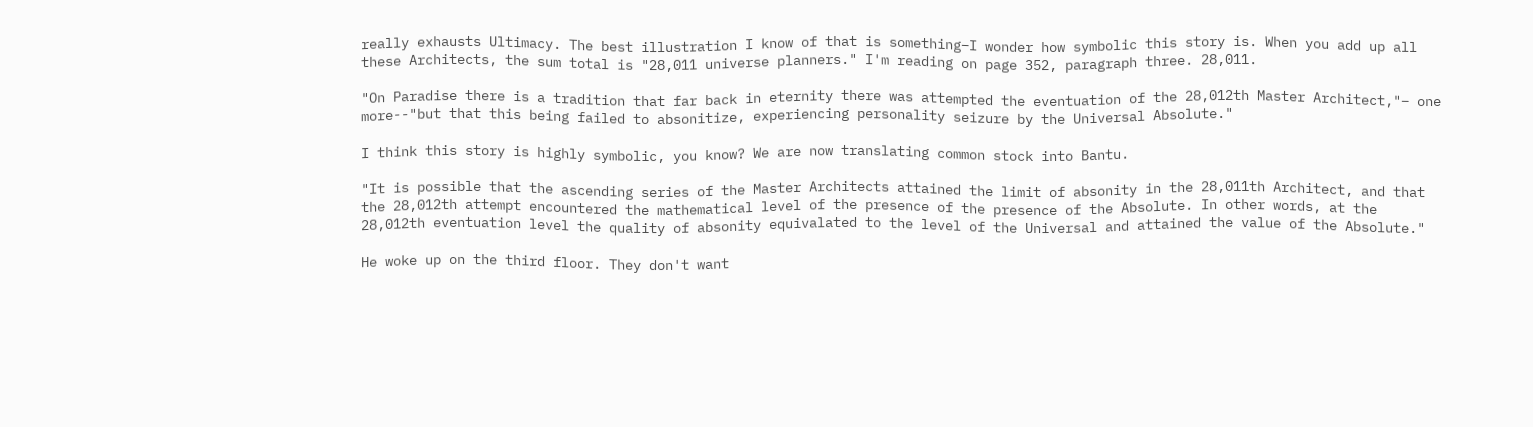really exhausts Ultimacy. The best illustration I know of that is something–I wonder how symbolic this story is. When you add up all these Architects, the sum total is "28,011 universe planners." I'm reading on page 352, paragraph three. 28,011.

"On Paradise there is a tradition that far back in eternity there was attempted the eventuation of the 28,012th Master Architect,"– one more--"but that this being failed to absonitize, experiencing personality seizure by the Universal Absolute."

I think this story is highly symbolic, you know? We are now translating common stock into Bantu.

"It is possible that the ascending series of the Master Architects attained the limit of absonity in the 28,011th Architect, and that the 28,012th attempt encountered the mathematical level of the presence of the presence of the Absolute. In other words, at the 28,012th eventuation level the quality of absonity equivalated to the level of the Universal and attained the value of the Absolute."

He woke up on the third floor. They don't want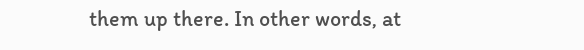them up there. In other words, at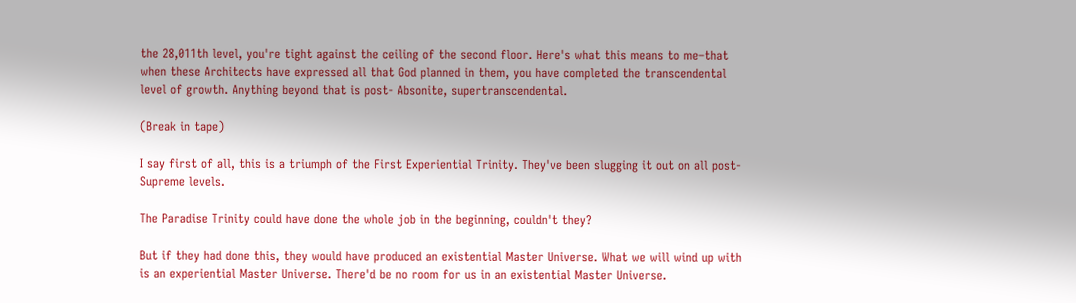the 28,011th level, you're tight against the ceiling of the second floor. Here's what this means to me–that when these Architects have expressed all that God planned in them, you have completed the transcendental level of growth. Anything beyond that is post- Absonite, supertranscendental.

(Break in tape)

I say first of all, this is a triumph of the First Experiential Trinity. They've been slugging it out on all post-Supreme levels.

The Paradise Trinity could have done the whole job in the beginning, couldn't they?

But if they had done this, they would have produced an existential Master Universe. What we will wind up with is an experiential Master Universe. There'd be no room for us in an existential Master Universe.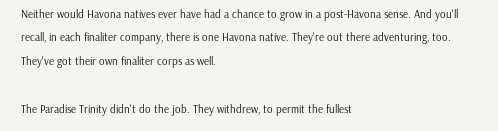Neither would Havona natives ever have had a chance to grow in a post-Havona sense. And you'll recall, in each finaliter company, there is one Havona native. They're out there adventuring, too. They've got their own finaliter corps as well.

The Paradise Trinity didn't do the job. They withdrew, to permit the fullest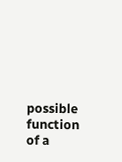possible function of a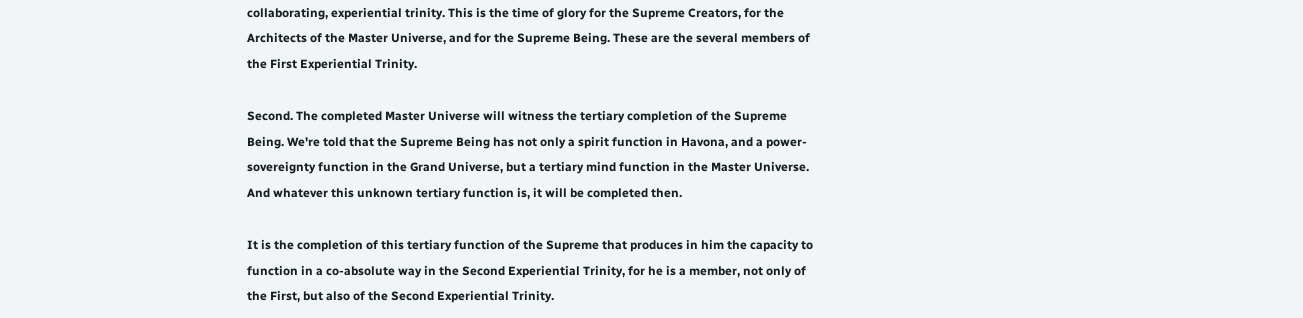collaborating, experiential trinity. This is the time of glory for the Supreme Creators, for the Architects of the Master Universe, and for the Supreme Being. These are the several members of the First Experiential Trinity.

Second. The completed Master Universe will witness the tertiary completion of the Supreme Being. We're told that the Supreme Being has not only a spirit function in Havona, and a power- sovereignty function in the Grand Universe, but a tertiary mind function in the Master Universe. And whatever this unknown tertiary function is, it will be completed then.

It is the completion of this tertiary function of the Supreme that produces in him the capacity to function in a co-absolute way in the Second Experiential Trinity, for he is a member, not only of the First, but also of the Second Experiential Trinity.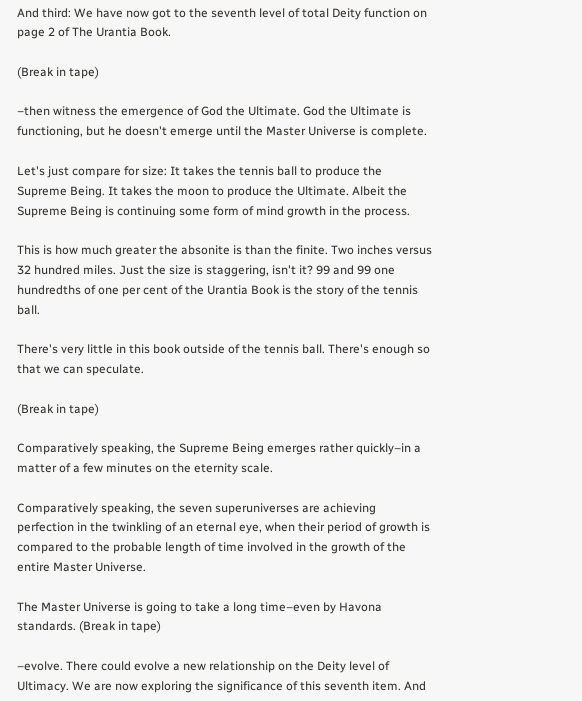And third: We have now got to the seventh level of total Deity function on page 2 of The Urantia Book.

(Break in tape)

–then witness the emergence of God the Ultimate. God the Ultimate is functioning, but he doesn't emerge until the Master Universe is complete.

Let's just compare for size: It takes the tennis ball to produce the Supreme Being. It takes the moon to produce the Ultimate. Albeit the Supreme Being is continuing some form of mind growth in the process.

This is how much greater the absonite is than the finite. Two inches versus 32 hundred miles. Just the size is staggering, isn't it? 99 and 99 one hundredths of one per cent of the Urantia Book is the story of the tennis ball.

There's very little in this book outside of the tennis ball. There's enough so that we can speculate.

(Break in tape)

Comparatively speaking, the Supreme Being emerges rather quickly–in a matter of a few minutes on the eternity scale.

Comparatively speaking, the seven superuniverses are achieving perfection in the twinkling of an eternal eye, when their period of growth is compared to the probable length of time involved in the growth of the entire Master Universe.

The Master Universe is going to take a long time–even by Havona standards. (Break in tape)

–evolve. There could evolve a new relationship on the Deity level of Ultimacy. We are now exploring the significance of this seventh item. And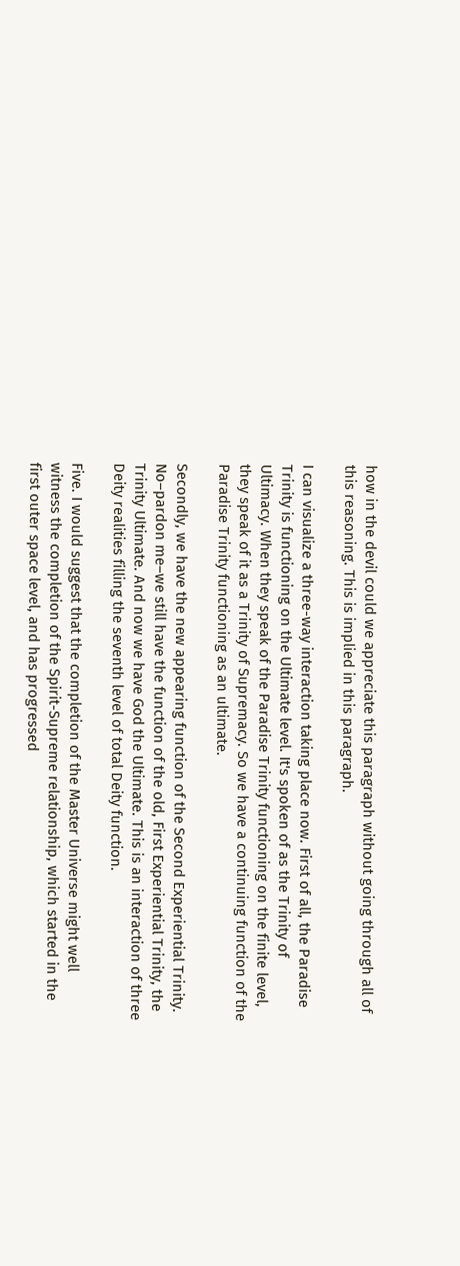how in the devil could we appreciate this paragraph without going through all of this reasoning. This is implied in this paragraph.

I can visualize a three-way interaction taking place now. First of all, the Paradise Trinity is functioning on the Ultimate level. It's spoken of as the Trinity of Ultimacy. When they speak of the Paradise Trinity functioning on the finite level, they speak of it as a Trinity of Supremacy. So we have a continuing function of the Paradise Trinity functioning as an ultimate.

Secondly, we have the new appearing function of the Second Experiential Trinity. No–pardon me–we still have the function of the old, First Experiential Trinity, the Trinity Ultimate. And now we have God the Ultimate. This is an interaction of three Deity realities filling the seventh level of total Deity function.

Five. I would suggest that the completion of the Master Universe might well witness the completion of the Spirit-Supreme relationship, which started in the first outer space level, and has progressed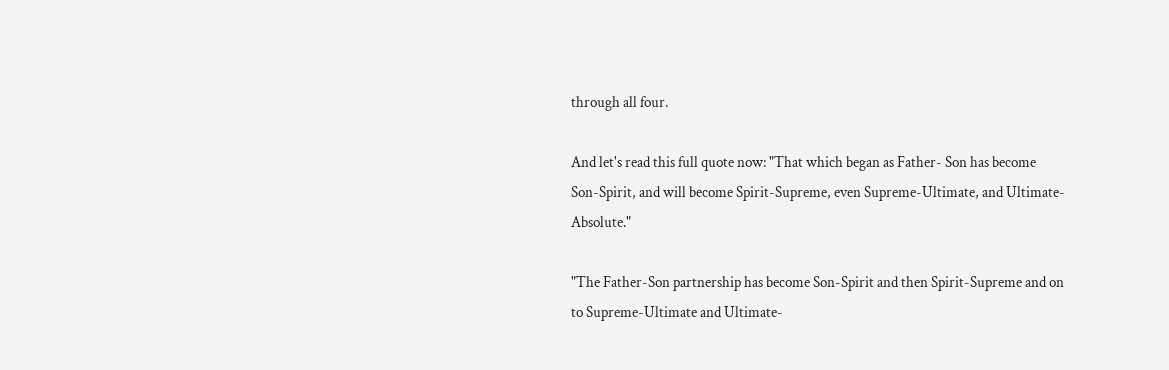through all four.

And let's read this full quote now: "That which began as Father- Son has become Son-Spirit, and will become Spirit-Supreme, even Supreme-Ultimate, and Ultimate- Absolute."

"The Father-Son partnership has become Son-Spirit and then Spirit-Supreme and on to Supreme-Ultimate and Ultimate-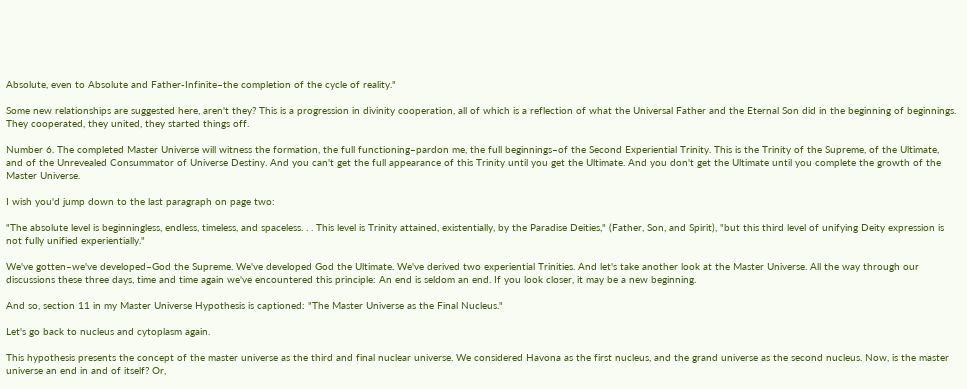Absolute, even to Absolute and Father-Infinite–the completion of the cycle of reality."

Some new relationships are suggested here, aren't they? This is a progression in divinity cooperation, all of which is a reflection of what the Universal Father and the Eternal Son did in the beginning of beginnings. They cooperated, they united, they started things off.

Number 6. The completed Master Universe will witness the formation, the full functioning–pardon me, the full beginnings–of the Second Experiential Trinity. This is the Trinity of the Supreme, of the Ultimate, and of the Unrevealed Consummator of Universe Destiny. And you can't get the full appearance of this Trinity until you get the Ultimate. And you don't get the Ultimate until you complete the growth of the Master Universe.

I wish you'd jump down to the last paragraph on page two:

"The absolute level is beginningless, endless, timeless, and spaceless. . . This level is Trinity attained, existentially, by the Paradise Deities," (Father, Son, and Spirit), "but this third level of unifying Deity expression is not fully unified experientially."

We've gotten–we've developed–God the Supreme. We've developed God the Ultimate. We've derived two experiential Trinities. And let's take another look at the Master Universe. All the way through our discussions these three days, time and time again we've encountered this principle: An end is seldom an end. If you look closer, it may be a new beginning.

And so, section 11 in my Master Universe Hypothesis is captioned: "The Master Universe as the Final Nucleus."

Let's go back to nucleus and cytoplasm again.

This hypothesis presents the concept of the master universe as the third and final nuclear universe. We considered Havona as the first nucleus, and the grand universe as the second nucleus. Now, is the master universe an end in and of itself? Or,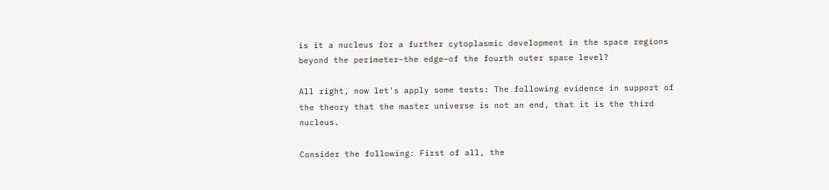is it a nucleus for a further cytoplasmic development in the space regions beyond the perimeter–the edge–of the fourth outer space level?

All right, now let's apply some tests: The following evidence in support of the theory that the master universe is not an end, that it is the third nucleus.

Consider the following: First of all, the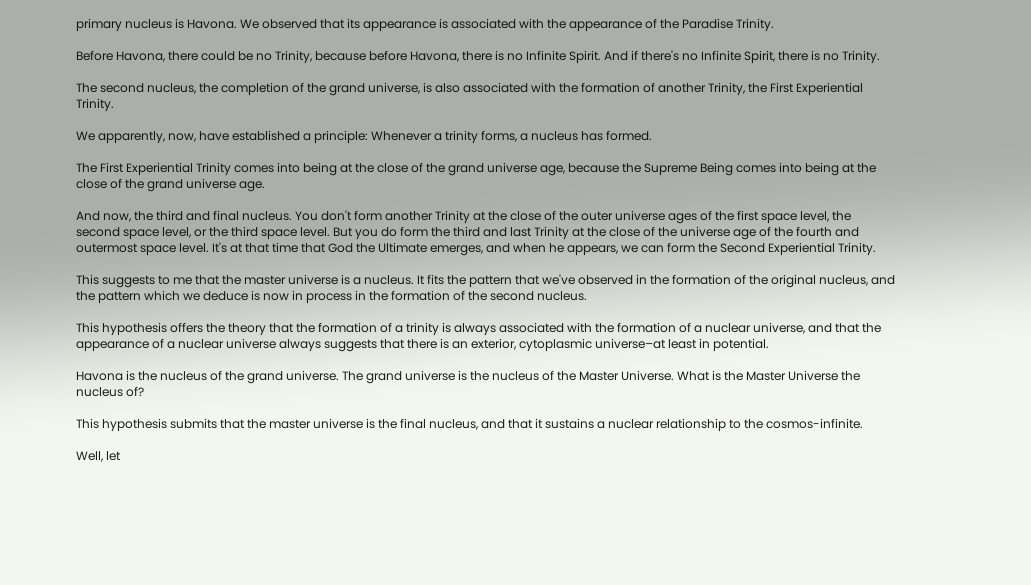primary nucleus is Havona. We observed that its appearance is associated with the appearance of the Paradise Trinity.

Before Havona, there could be no Trinity, because before Havona, there is no Infinite Spirit. And if there's no Infinite Spirit, there is no Trinity.

The second nucleus, the completion of the grand universe, is also associated with the formation of another Trinity, the First Experiential Trinity.

We apparently, now, have established a principle: Whenever a trinity forms, a nucleus has formed.

The First Experiential Trinity comes into being at the close of the grand universe age, because the Supreme Being comes into being at the close of the grand universe age.

And now, the third and final nucleus. You don't form another Trinity at the close of the outer universe ages of the first space level, the second space level, or the third space level. But you do form the third and last Trinity at the close of the universe age of the fourth and outermost space level. It's at that time that God the Ultimate emerges, and when he appears, we can form the Second Experiential Trinity.

This suggests to me that the master universe is a nucleus. It fits the pattern that we've observed in the formation of the original nucleus, and the pattern which we deduce is now in process in the formation of the second nucleus.

This hypothesis offers the theory that the formation of a trinity is always associated with the formation of a nuclear universe, and that the appearance of a nuclear universe always suggests that there is an exterior, cytoplasmic universe–at least in potential.

Havona is the nucleus of the grand universe. The grand universe is the nucleus of the Master Universe. What is the Master Universe the nucleus of?

This hypothesis submits that the master universe is the final nucleus, and that it sustains a nuclear relationship to the cosmos-infinite.

Well, let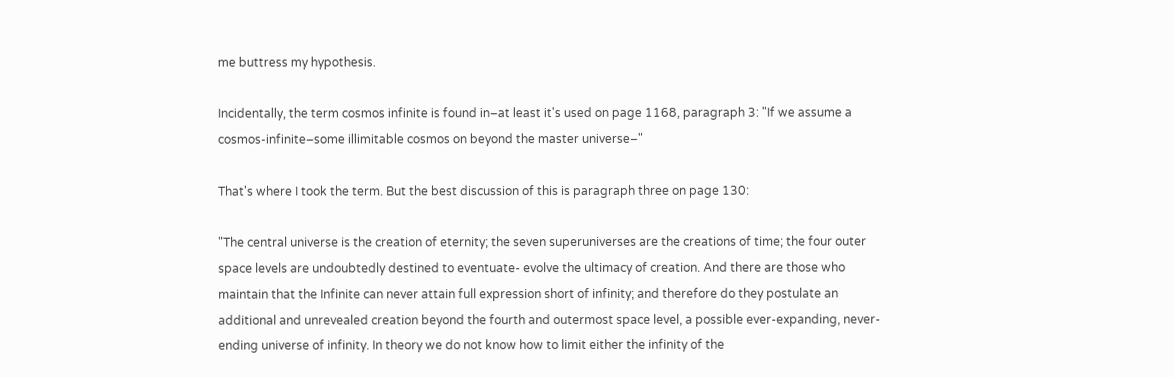me buttress my hypothesis.

Incidentally, the term cosmos infinite is found in–at least it's used on page 1168, paragraph 3: "If we assume a cosmos-infinite–some illimitable cosmos on beyond the master universe–"

That's where I took the term. But the best discussion of this is paragraph three on page 130:

"The central universe is the creation of eternity; the seven superuniverses are the creations of time; the four outer space levels are undoubtedly destined to eventuate- evolve the ultimacy of creation. And there are those who maintain that the Infinite can never attain full expression short of infinity; and therefore do they postulate an additional and unrevealed creation beyond the fourth and outermost space level, a possible ever-expanding, never-ending universe of infinity. In theory we do not know how to limit either the infinity of the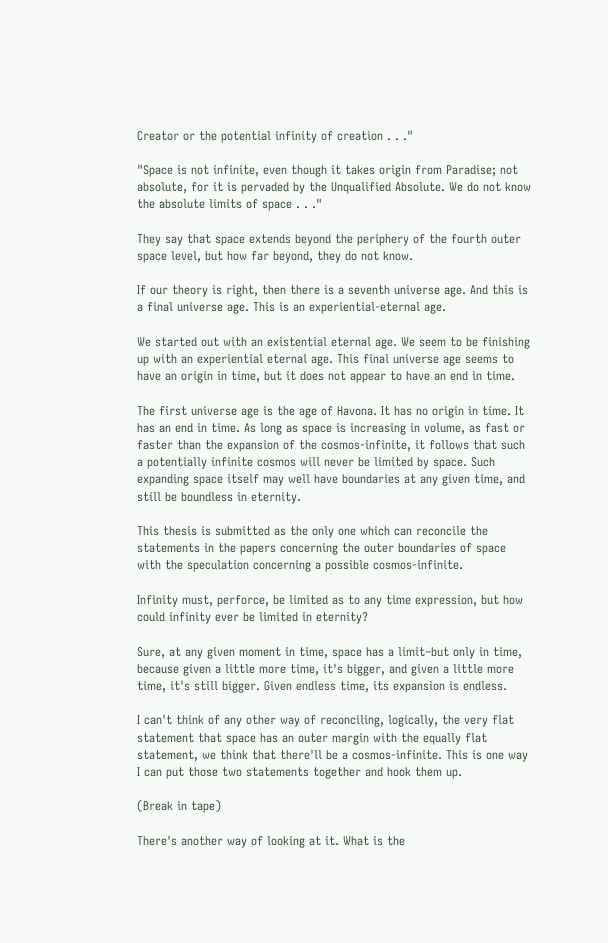Creator or the potential infinity of creation . . ."

"Space is not infinite, even though it takes origin from Paradise; not absolute, for it is pervaded by the Unqualified Absolute. We do not know the absolute limits of space . . ."

They say that space extends beyond the periphery of the fourth outer space level, but how far beyond, they do not know.

If our theory is right, then there is a seventh universe age. And this is a final universe age. This is an experiential-eternal age.

We started out with an existential eternal age. We seem to be finishing up with an experiential eternal age. This final universe age seems to have an origin in time, but it does not appear to have an end in time.

The first universe age is the age of Havona. It has no origin in time. It has an end in time. As long as space is increasing in volume, as fast or faster than the expansion of the cosmos-infinite, it follows that such a potentially infinite cosmos will never be limited by space. Such expanding space itself may well have boundaries at any given time, and still be boundless in eternity.

This thesis is submitted as the only one which can reconcile the statements in the papers concerning the outer boundaries of space with the speculation concerning a possible cosmos-infinite.

Infinity must, perforce, be limited as to any time expression, but how could infinity ever be limited in eternity?

Sure, at any given moment in time, space has a limit–but only in time, because given a little more time, it's bigger, and given a little more time, it's still bigger. Given endless time, its expansion is endless.

I can't think of any other way of reconciling, logically, the very flat statement that space has an outer margin with the equally flat statement, we think that there'll be a cosmos-infinite. This is one way I can put those two statements together and hook them up.

(Break in tape)

There's another way of looking at it. What is the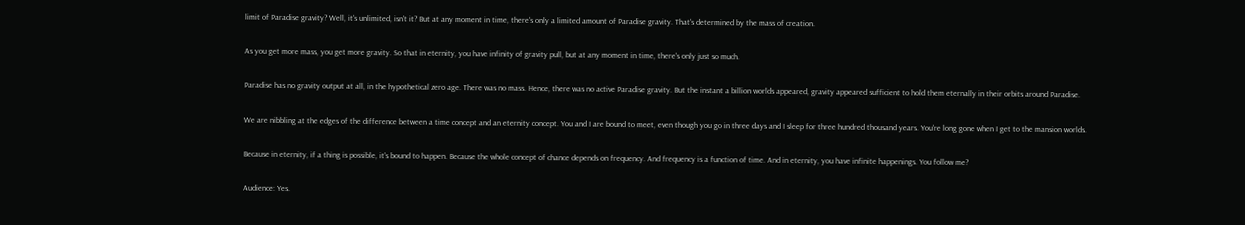limit of Paradise gravity? Well, it's unlimited, isn't it? But at any moment in time, there's only a limited amount of Paradise gravity. That's determined by the mass of creation.

As you get more mass, you get more gravity. So that in eternity, you have infinity of gravity pull, but at any moment in time, there's only just so much.

Paradise has no gravity output at all, in the hypothetical zero age. There was no mass. Hence, there was no active Paradise gravity. But the instant a billion worlds appeared, gravity appeared sufficient to hold them eternally in their orbits around Paradise.

We are nibbling at the edges of the difference between a time concept and an eternity concept. You and I are bound to meet, even though you go in three days and I sleep for three hundred thousand years. You're long gone when I get to the mansion worlds.

Because in eternity, if a thing is possible, it's bound to happen. Because the whole concept of chance depends on frequency. And frequency is a function of time. And in eternity, you have infinite happenings. You follow me?

Audience: Yes.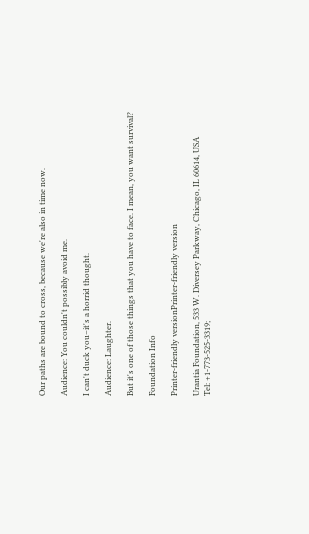Our paths are bound to cross, because we're also in time now.

Audience: You couldn't possibly avoid me.

I can't duck you–it's a horrid thought.

Audience: Laughter.

But it's one of those things that you have to face. I mean, you want survival?

Foundation Info

Printer-friendly versionPrinter-friendly version

Urantia Foundation, 533 W. Diversey Parkway, Chicago, IL 60614, USA
Tel: +1-773-525-3319;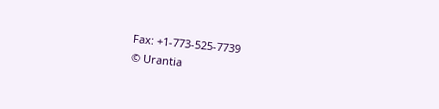Fax: +1-773-525-7739
© Urantia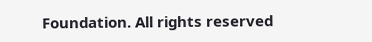Foundation. All rights reserved